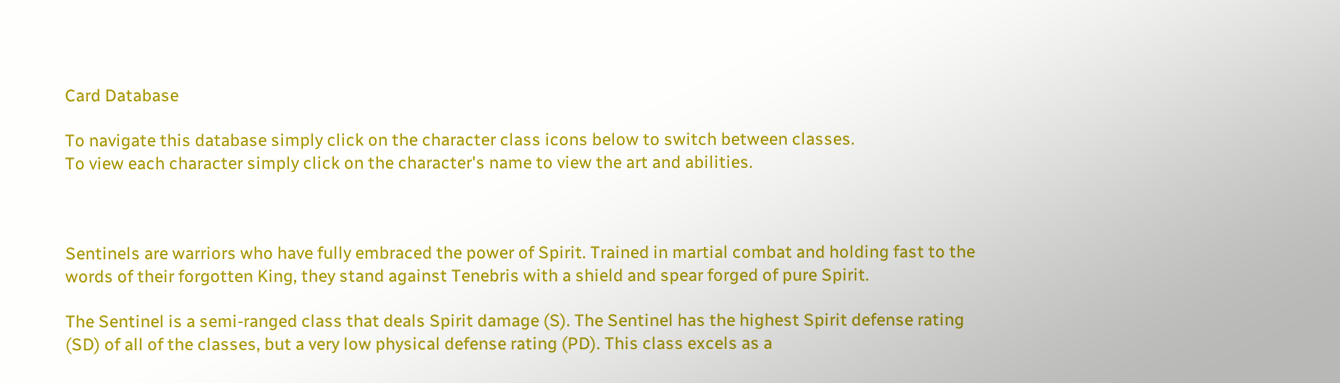Card Database

To navigate this database simply click on the character class icons below to switch between classes.
To view each character simply click on the character's name to view the art and abilities.



Sentinels are warriors who have fully embraced the power of Spirit. Trained in martial combat and holding fast to the words of their forgotten King, they stand against Tenebris with a shield and spear forged of pure Spirit.

The Sentinel is a semi-ranged class that deals Spirit damage (S). The Sentinel has the highest Spirit defense rating (SD) of all of the classes, but a very low physical defense rating (PD). This class excels as a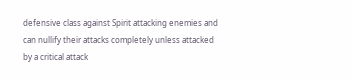defensive class against Spirit attacking enemies and can nullify their attacks completely unless attacked by a critical attack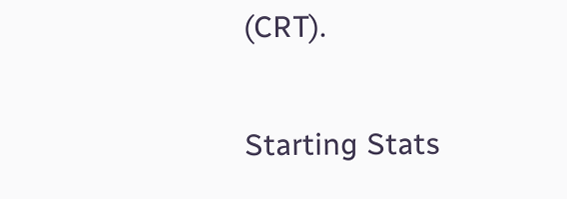(CRT).

Starting Stats